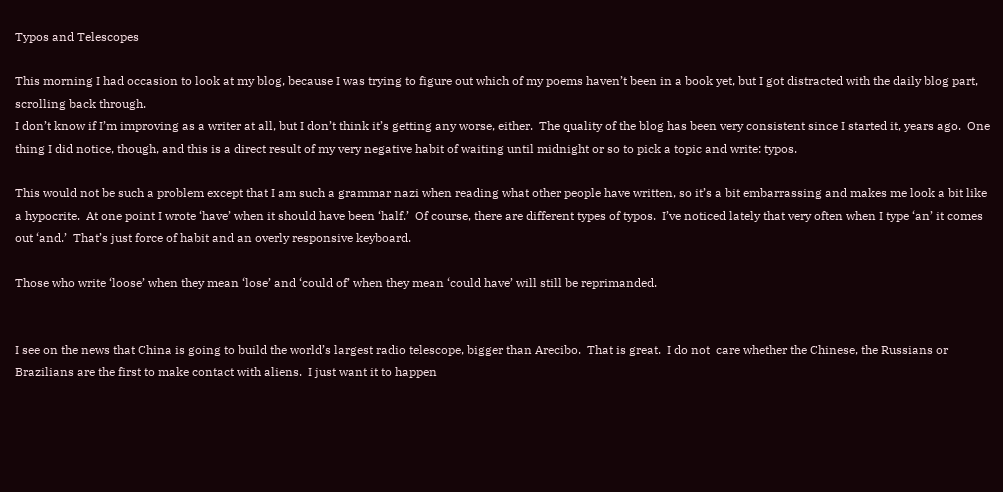Typos and Telescopes

This morning I had occasion to look at my blog, because I was trying to figure out which of my poems haven’t been in a book yet, but I got distracted with the daily blog part, scrolling back through.
I don’t know if I’m improving as a writer at all, but I don’t think it’s getting any worse, either.  The quality of the blog has been very consistent since I started it, years ago.  One thing I did notice, though, and this is a direct result of my very negative habit of waiting until midnight or so to pick a topic and write: typos.

This would not be such a problem except that I am such a grammar nazi when reading what other people have written, so it’s a bit embarrassing and makes me look a bit like a hypocrite.  At one point I wrote ‘have’ when it should have been ‘half.’  Of course, there are different types of typos.  I’ve noticed lately that very often when I type ‘an’ it comes out ‘and.’  That’s just force of habit and an overly responsive keyboard.

Those who write ‘loose’ when they mean ‘lose’ and ‘could of’ when they mean ‘could have’ will still be reprimanded.


I see on the news that China is going to build the world’s largest radio telescope, bigger than Arecibo.  That is great.  I do not  care whether the Chinese, the Russians or Brazilians are the first to make contact with aliens.  I just want it to happen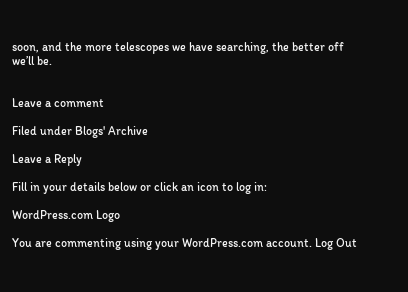soon, and the more telescopes we have searching, the better off we’ll be.


Leave a comment

Filed under Blogs' Archive

Leave a Reply

Fill in your details below or click an icon to log in:

WordPress.com Logo

You are commenting using your WordPress.com account. Log Out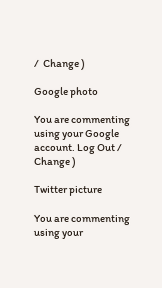/  Change )

Google photo

You are commenting using your Google account. Log Out /  Change )

Twitter picture

You are commenting using your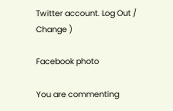Twitter account. Log Out /  Change )

Facebook photo

You are commenting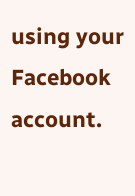using your Facebook account.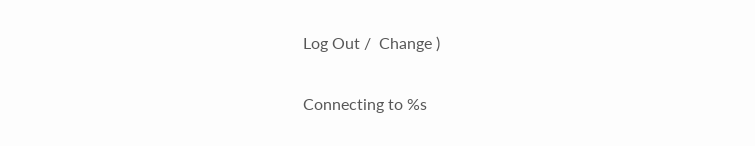Log Out /  Change )

Connecting to %s